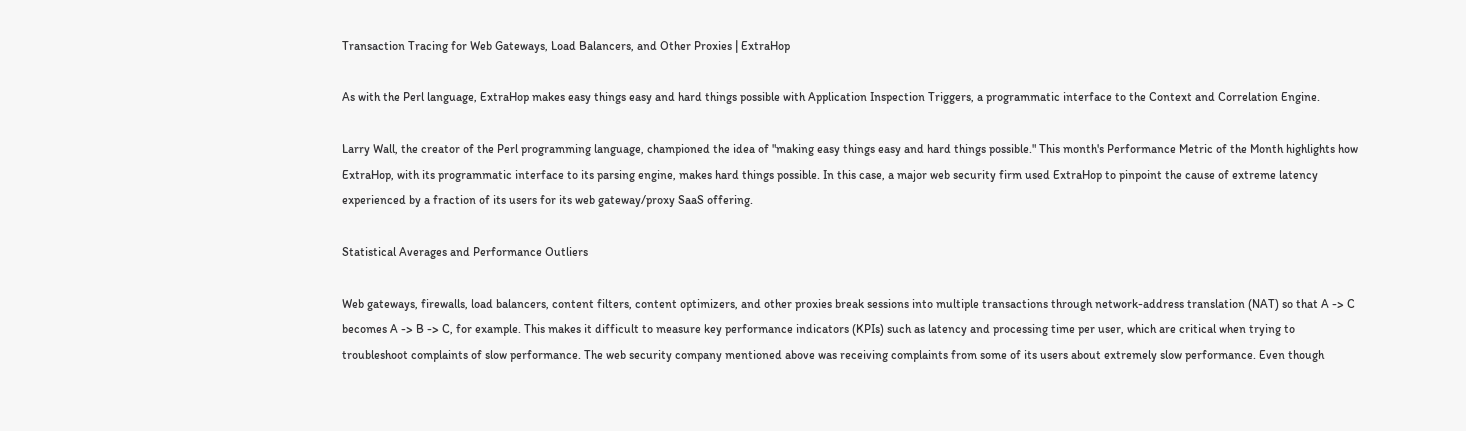Transaction Tracing for Web Gateways, Load Balancers, and Other Proxies | ExtraHop

As with the Perl language, ExtraHop makes easy things easy and hard things possible with Application Inspection Triggers, a programmatic interface to the Context and Correlation Engine.

Larry Wall, the creator of the Perl programming language, championed the idea of "making easy things easy and hard things possible." This month's Performance Metric of the Month highlights how ExtraHop, with its programmatic interface to its parsing engine, makes hard things possible. In this case, a major web security firm used ExtraHop to pinpoint the cause of extreme latency experienced by a fraction of its users for its web gateway/proxy SaaS offering.

Statistical Averages and Performance Outliers

Web gateways, firewalls, load balancers, content filters, content optimizers, and other proxies break sessions into multiple transactions through network-address translation (NAT) so that A -> C becomes A -> B -> C, for example. This makes it difficult to measure key performance indicators (KPIs) such as latency and processing time per user, which are critical when trying to troubleshoot complaints of slow performance. The web security company mentioned above was receiving complaints from some of its users about extremely slow performance. Even though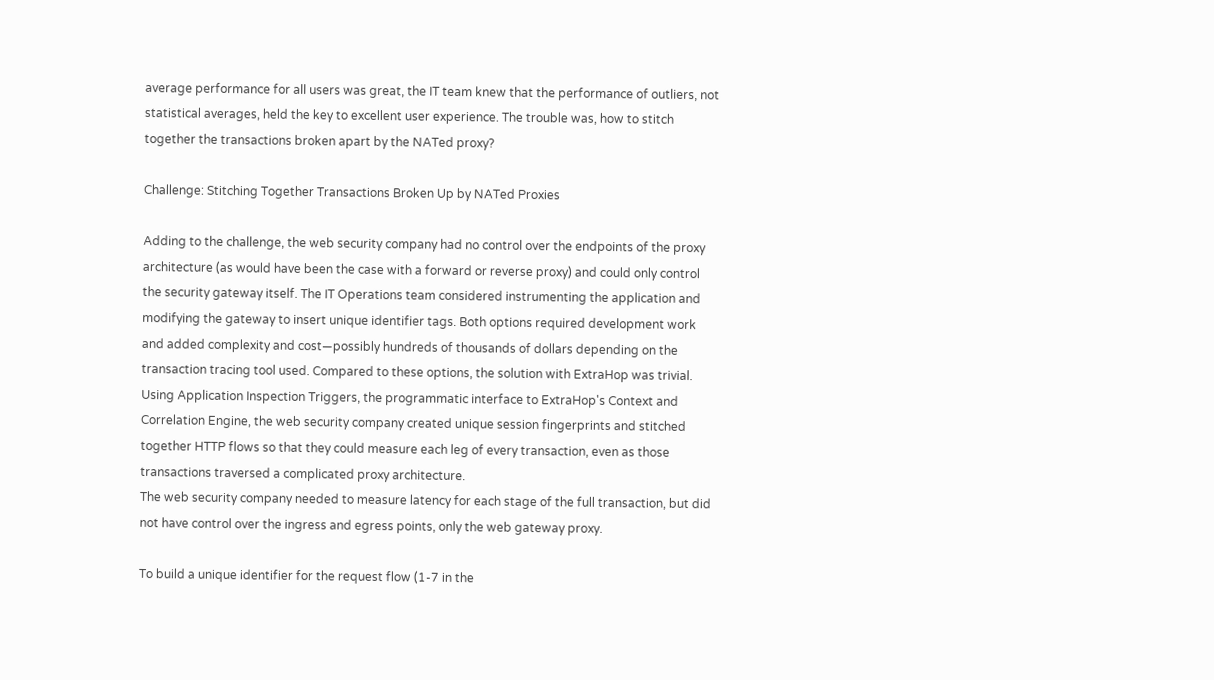average performance for all users was great, the IT team knew that the performance of outliers, not statistical averages, held the key to excellent user experience. The trouble was, how to stitch together the transactions broken apart by the NATed proxy?

Challenge: Stitching Together Transactions Broken Up by NATed Proxies

Adding to the challenge, the web security company had no control over the endpoints of the proxy architecture (as would have been the case with a forward or reverse proxy) and could only control the security gateway itself. The IT Operations team considered instrumenting the application and modifying the gateway to insert unique identifier tags. Both options required development work and added complexity and cost—possibly hundreds of thousands of dollars depending on the transaction tracing tool used. Compared to these options, the solution with ExtraHop was trivial. Using Application Inspection Triggers, the programmatic interface to ExtraHop's Context and Correlation Engine, the web security company created unique session fingerprints and stitched together HTTP flows so that they could measure each leg of every transaction, even as those transactions traversed a complicated proxy architecture.
The web security company needed to measure latency for each stage of the full transaction, but did not have control over the ingress and egress points, only the web gateway proxy.

To build a unique identifier for the request flow (1-7 in the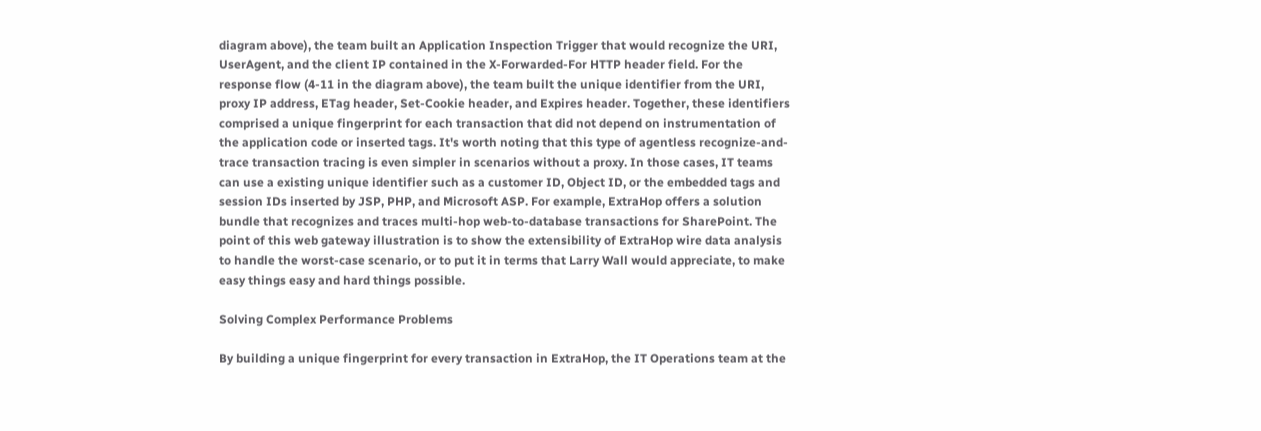diagram above), the team built an Application Inspection Trigger that would recognize the URI, UserAgent, and the client IP contained in the X-Forwarded-For HTTP header field. For the response flow (4-11 in the diagram above), the team built the unique identifier from the URI, proxy IP address, ETag header, Set-Cookie header, and Expires header. Together, these identifiers comprised a unique fingerprint for each transaction that did not depend on instrumentation of the application code or inserted tags. It's worth noting that this type of agentless recognize-and-trace transaction tracing is even simpler in scenarios without a proxy. In those cases, IT teams can use a existing unique identifier such as a customer ID, Object ID, or the embedded tags and session IDs inserted by JSP, PHP, and Microsoft ASP. For example, ExtraHop offers a solution bundle that recognizes and traces multi-hop web-to-database transactions for SharePoint. The point of this web gateway illustration is to show the extensibility of ExtraHop wire data analysis to handle the worst-case scenario, or to put it in terms that Larry Wall would appreciate, to make easy things easy and hard things possible.

Solving Complex Performance Problems

By building a unique fingerprint for every transaction in ExtraHop, the IT Operations team at the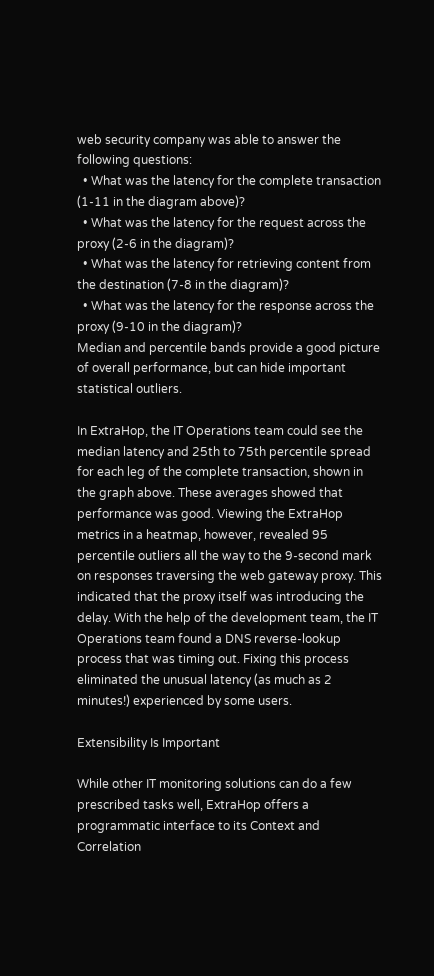web security company was able to answer the following questions:
  • What was the latency for the complete transaction (1-11 in the diagram above)?
  • What was the latency for the request across the proxy (2-6 in the diagram)?
  • What was the latency for retrieving content from the destination (7-8 in the diagram)?
  • What was the latency for the response across the proxy (9-10 in the diagram)?
Median and percentile bands provide a good picture of overall performance, but can hide important statistical outliers.

In ExtraHop, the IT Operations team could see the median latency and 25th to 75th percentile spread for each leg of the complete transaction, shown in the graph above. These averages showed that performance was good. Viewing the ExtraHop metrics in a heatmap, however, revealed 95 percentile outliers all the way to the 9-second mark on responses traversing the web gateway proxy. This indicated that the proxy itself was introducing the delay. With the help of the development team, the IT Operations team found a DNS reverse-lookup process that was timing out. Fixing this process eliminated the unusual latency (as much as 2 minutes!) experienced by some users.

Extensibility Is Important

While other IT monitoring solutions can do a few prescribed tasks well, ExtraHop offers a programmatic interface to its Context and Correlation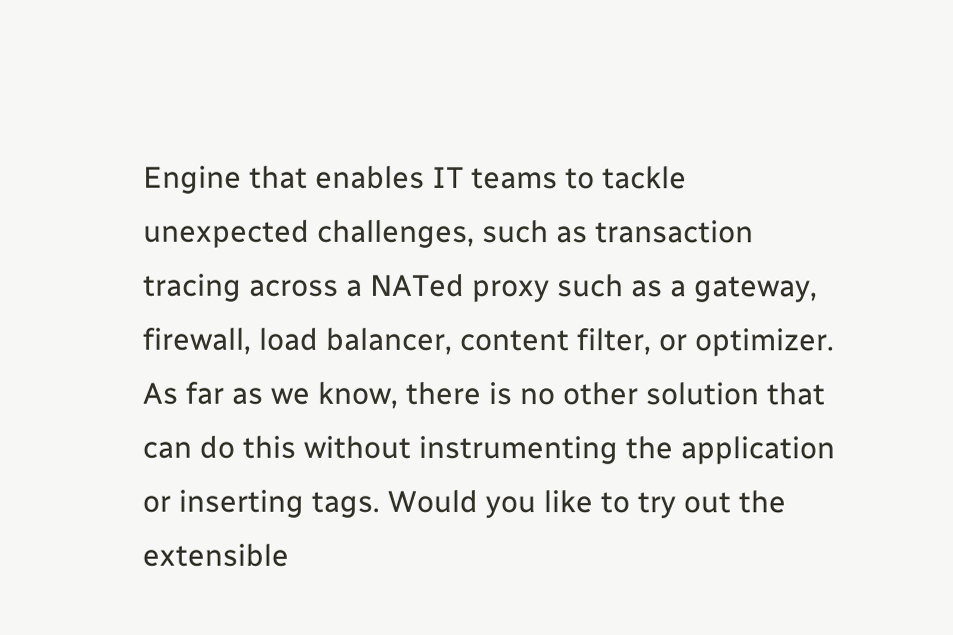Engine that enables IT teams to tackle unexpected challenges, such as transaction tracing across a NATed proxy such as a gateway, firewall, load balancer, content filter, or optimizer. As far as we know, there is no other solution that can do this without instrumenting the application or inserting tags. Would you like to try out the extensible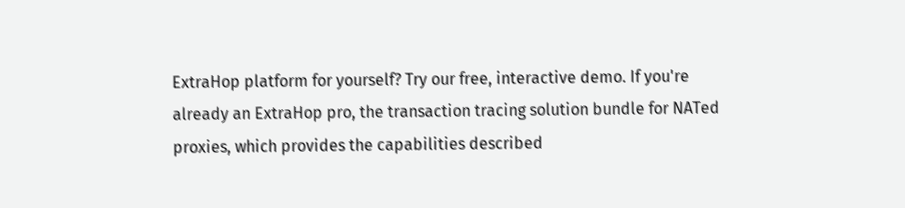ExtraHop platform for yourself? Try our free, interactive demo. If you're already an ExtraHop pro, the transaction tracing solution bundle for NATed proxies, which provides the capabilities described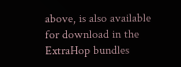above, is also available for download in the ExtraHop bundles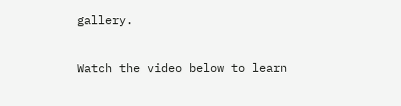gallery.

Watch the video below to learn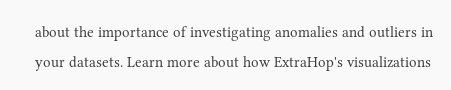about the importance of investigating anomalies and outliers in your datasets. Learn more about how ExtraHop's visualizations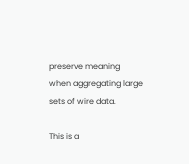preserve meaning when aggregating large sets of wire data.

This is a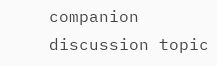companion discussion topic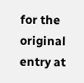for the original entry at